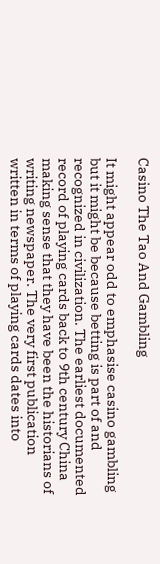Casino The Tao And Gambling

It might appear odd to emphasise casino gambling but it might be because betting is part of and recognized in civilization. The earliest documented record of playing cards back to 9th century China making sense that they have been the historians of writing newspaper. The very first publication written in terms of playing cards dates into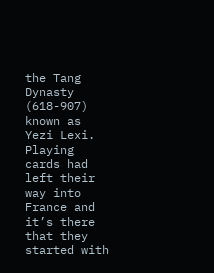the Tang Dynasty (618-907) known as Yezi Lexi. Playing cards had left their way into France and it’s there that they started with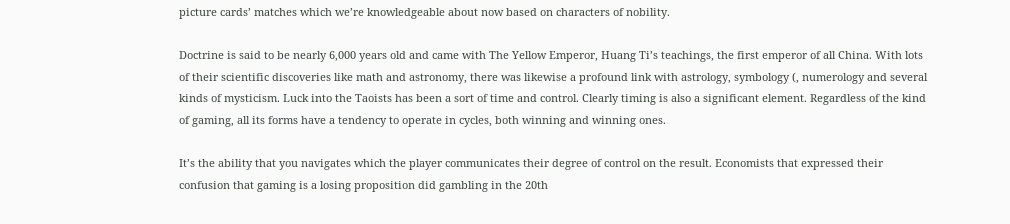picture cards’ matches which we’re knowledgeable about now based on characters of nobility.

Doctrine is said to be nearly 6,000 years old and came with The Yellow Emperor, Huang Ti’s teachings, the first emperor of all China. With lots of their scientific discoveries like math and astronomy, there was likewise a profound link with astrology, symbology (, numerology and several kinds of mysticism. Luck into the Taoists has been a sort of time and control. Clearly timing is also a significant element. Regardless of the kind of gaming, all its forms have a tendency to operate in cycles, both winning and winning ones.

It’s the ability that you navigates which the player communicates their degree of control on the result. Economists that expressed their confusion that gaming is a losing proposition did gambling in the 20th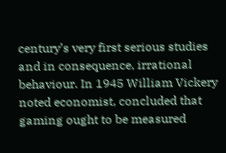century’s very first serious studies and in consequence, irrational behaviour. In 1945 William Vickery noted economist, concluded that gaming ought to be measured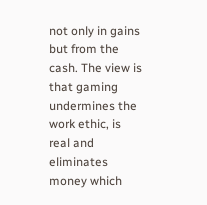not only in gains but from the cash. The view is that gaming undermines the work ethic, is real and eliminates money which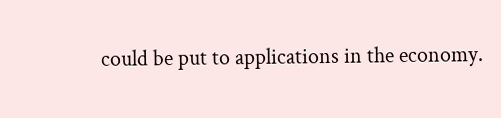could be put to applications in the economy.